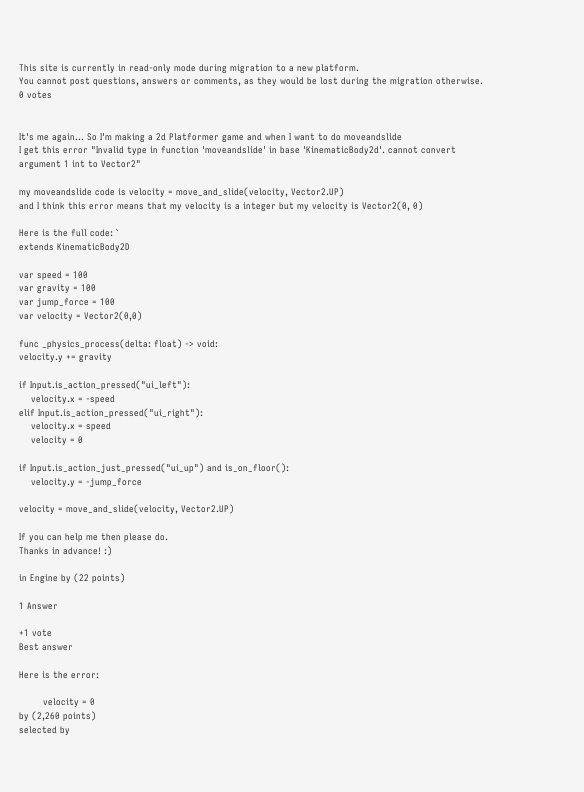This site is currently in read-only mode during migration to a new platform.
You cannot post questions, answers or comments, as they would be lost during the migration otherwise.
0 votes


It's me again... So I'm making a 2d Platformer game and when I want to do moveandslide
I get this error "Invalid type in function 'moveandslide' in base 'KinematicBody2d'. cannot convert argument 1 int to Vector2"

my moveandslide code is velocity = move_and_slide(velocity, Vector2.UP)
and I think this error means that my velocity is a integer but my velocity is Vector2(0, 0)

Here is the full code: `
extends KinematicBody2D

var speed = 100
var gravity = 100
var jump_force = 100
var velocity = Vector2(0,0)

func _physics_process(delta: float) -> void:
velocity.y += gravity

if Input.is_action_pressed("ui_left"):
    velocity.x = -speed
elif Input.is_action_pressed("ui_right"):
    velocity.x = speed
    velocity = 0

if Input.is_action_just_pressed("ui_up") and is_on_floor():
    velocity.y = -jump_force

velocity = move_and_slide(velocity, Vector2.UP)

If you can help me then please do.
Thanks in advance! :)

in Engine by (22 points)

1 Answer

+1 vote
Best answer

Here is the error:

        velocity = 0
by (2,260 points)
selected by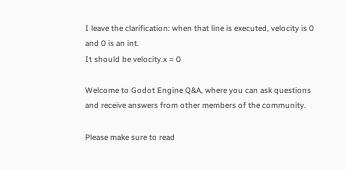I leave the clarification: when that line is executed, velocity is 0 and 0 is an int.
It should be velocity.x = 0

Welcome to Godot Engine Q&A, where you can ask questions and receive answers from other members of the community.

Please make sure to read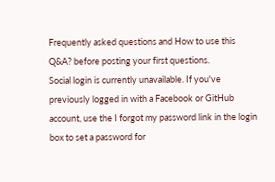Frequently asked questions and How to use this Q&A? before posting your first questions.
Social login is currently unavailable. If you've previously logged in with a Facebook or GitHub account, use the I forgot my password link in the login box to set a password for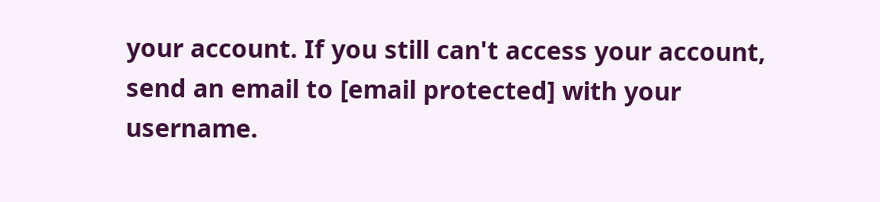your account. If you still can't access your account, send an email to [email protected] with your username.